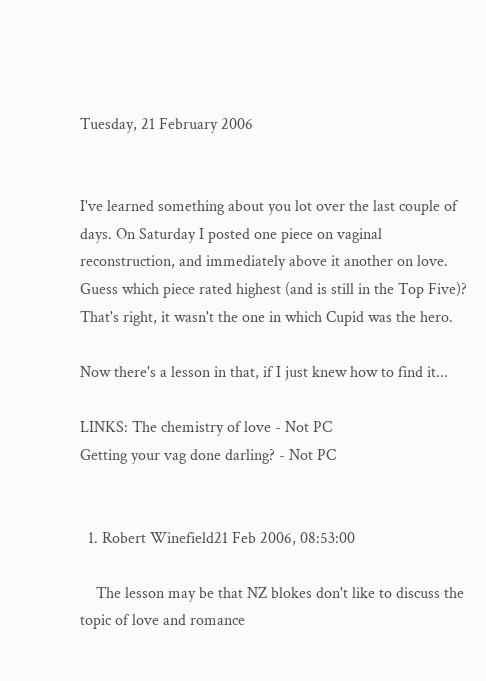Tuesday, 21 February 2006


I've learned something about you lot over the last couple of days. On Saturday I posted one piece on vaginal reconstruction, and immediately above it another on love. Guess which piece rated highest (and is still in the Top Five)? That's right, it wasn't the one in which Cupid was the hero.

Now there's a lesson in that, if I just knew how to find it...

LINKS: The chemistry of love - Not PC
Getting your vag done darling? - Not PC


  1. Robert Winefield21 Feb 2006, 08:53:00

    The lesson may be that NZ blokes don't like to discuss the topic of love and romance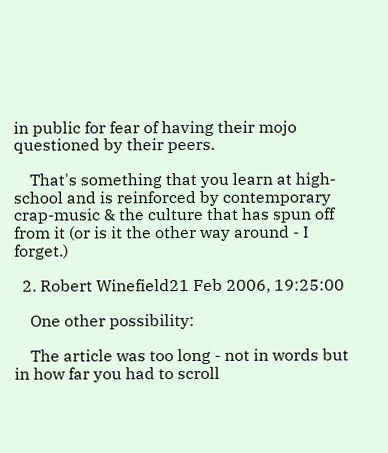in public for fear of having their mojo questioned by their peers.

    That's something that you learn at high-school and is reinforced by contemporary crap-music & the culture that has spun off from it (or is it the other way around - I forget.)

  2. Robert Winefield21 Feb 2006, 19:25:00

    One other possibility:

    The article was too long - not in words but in how far you had to scroll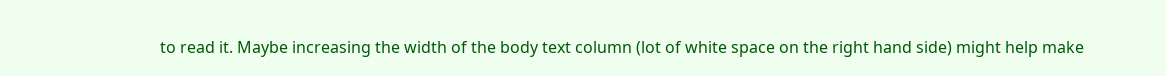to read it. Maybe increasing the width of the body text column (lot of white space on the right hand side) might help make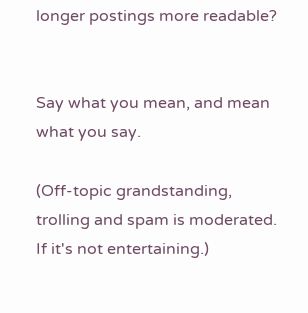longer postings more readable?


Say what you mean, and mean what you say.

(Off-topic grandstanding, trolling and spam is moderated. If it's not entertaining.)